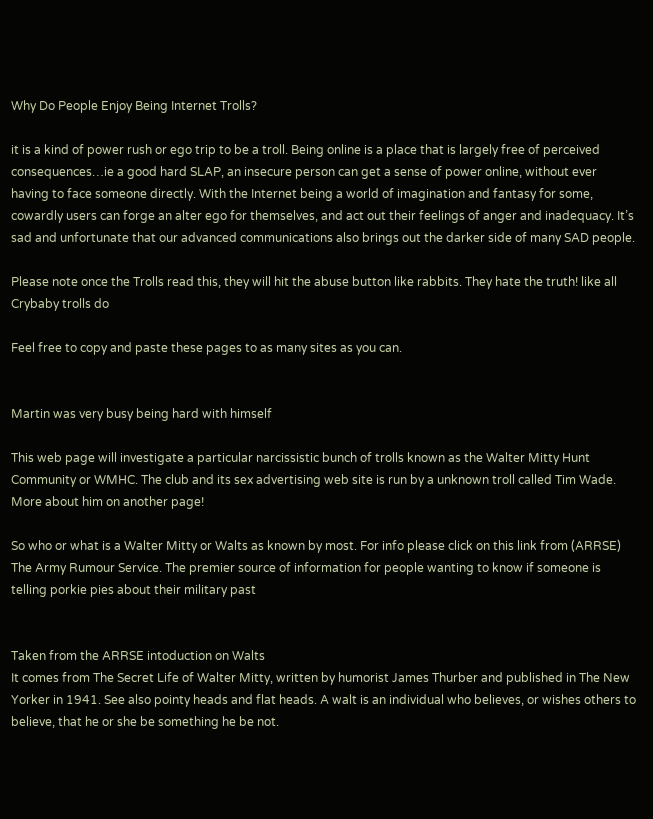Why Do People Enjoy Being Internet Trolls?

it is a kind of power rush or ego trip to be a troll. Being online is a place that is largely free of perceived consequences…ie a good hard SLAP, an insecure person can get a sense of power online, without ever having to face someone directly. With the Internet being a world of imagination and fantasy for some, cowardly users can forge an alter ego for themselves, and act out their feelings of anger and inadequacy. It’s sad and unfortunate that our advanced communications also brings out the darker side of many SAD people.

Please note once the Trolls read this, they will hit the abuse button like rabbits. They hate the truth! like all Crybaby trolls do

Feel free to copy and paste these pages to as many sites as you can.


Martin was very busy being hard with himself

This web page will investigate a particular narcissistic bunch of trolls known as the Walter Mitty Hunt Community or WMHC. The club and its sex advertising web site is run by a unknown troll called Tim Wade. More about him on another page!

So who or what is a Walter Mitty or Walts as known by most. For info please click on this link from (ARRSE) The Army Rumour Service. The premier source of information for people wanting to know if someone is telling porkie pies about their military past


Taken from the ARRSE intoduction on Walts
It comes from The Secret Life of Walter Mitty, written by humorist James Thurber and published in The New Yorker in 1941. See also pointy heads and flat heads. A walt is an individual who believes, or wishes others to believe, that he or she be something he be not.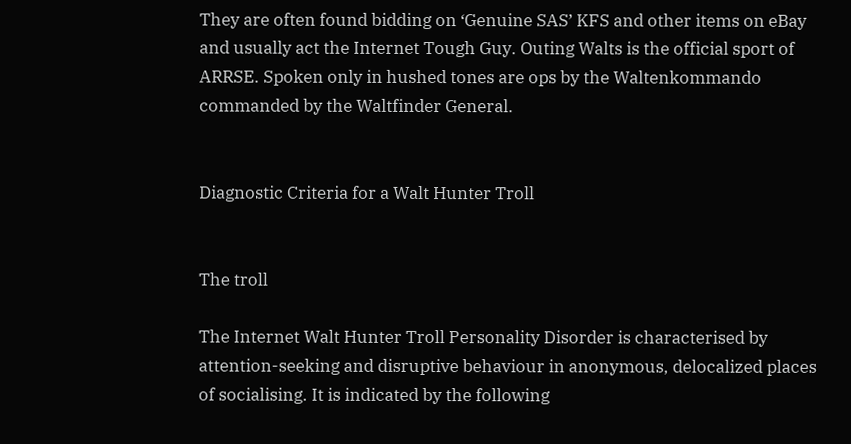They are often found bidding on ‘Genuine SAS’ KFS and other items on eBay and usually act the Internet Tough Guy. Outing Walts is the official sport of ARRSE. Spoken only in hushed tones are ops by the Waltenkommando commanded by the Waltfinder General.


Diagnostic Criteria for a Walt Hunter Troll


The troll

The Internet Walt Hunter Troll Personality Disorder is characterised by attention-seeking and disruptive behaviour in anonymous, delocalized places of socialising. It is indicated by the following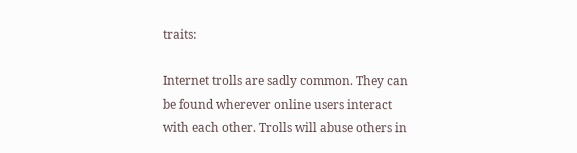traits:

Internet trolls are sadly common. They can be found wherever online users interact with each other. Trolls will abuse others in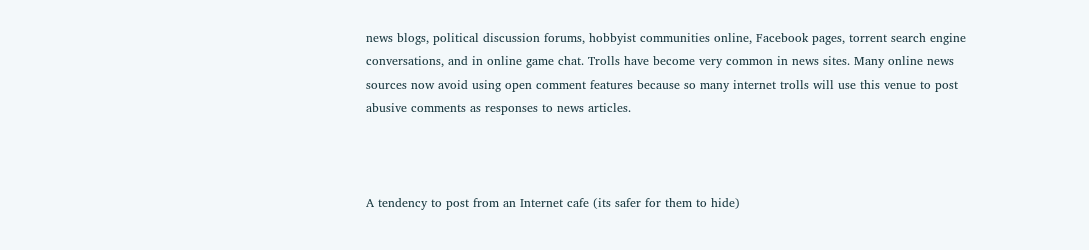news blogs, political discussion forums, hobbyist communities online, Facebook pages, torrent search engine conversations, and in online game chat. Trolls have become very common in news sites. Many online news sources now avoid using open comment features because so many internet trolls will use this venue to post abusive comments as responses to news articles.



A tendency to post from an Internet cafe (its safer for them to hide)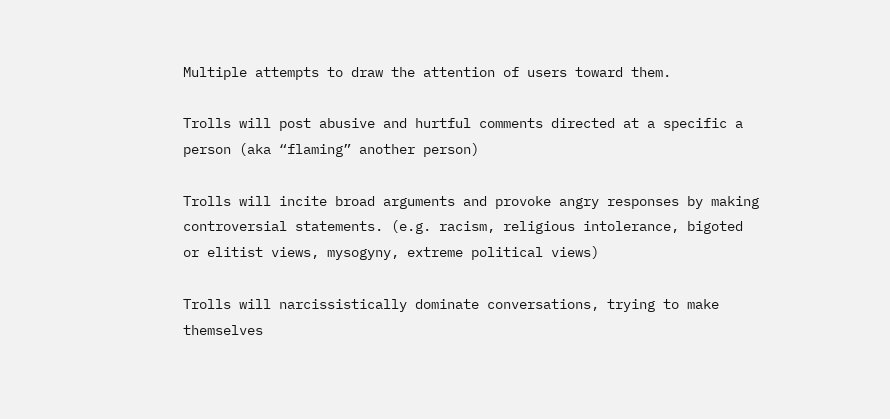Multiple attempts to draw the attention of users toward them.

Trolls will post abusive and hurtful comments directed at a specific a person (aka “flaming” another person)

Trolls will incite broad arguments and provoke angry responses by making controversial statements. (e.g. racism, religious intolerance, bigoted or elitist views, mysogyny, extreme political views)

Trolls will narcissistically dominate conversations, trying to make themselves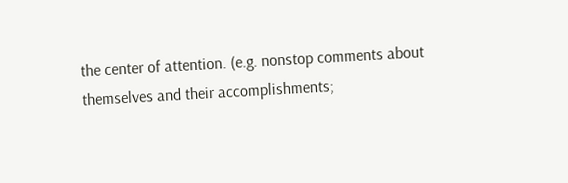the center of attention. (e.g. nonstop comments about themselves and their accomplishments;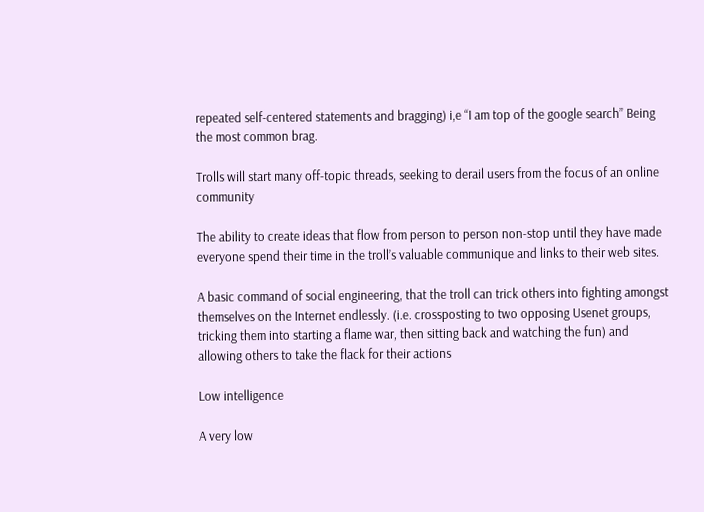repeated self-centered statements and bragging) i,e “I am top of the google search” Being the most common brag.

Trolls will start many off-topic threads, seeking to derail users from the focus of an online community

The ability to create ideas that flow from person to person non-stop until they have made everyone spend their time in the troll’s valuable communique and links to their web sites.

A basic command of social engineering, that the troll can trick others into fighting amongst themselves on the Internet endlessly. (i.e. crossposting to two opposing Usenet groups, tricking them into starting a flame war, then sitting back and watching the fun) and allowing others to take the flack for their actions

Low intelligence

A very low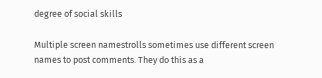degree of social skills

Multiple screen namestrolls sometimes use different screen names to post comments. They do this as a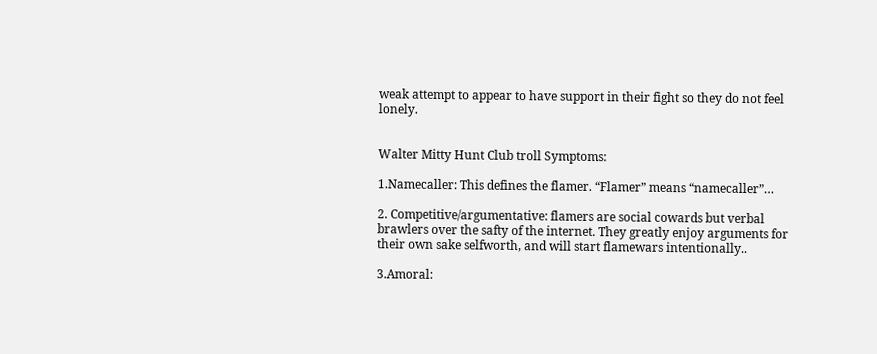weak attempt to appear to have support in their fight so they do not feel lonely.


Walter Mitty Hunt Club troll Symptoms:

1.Namecaller: This defines the flamer. “Flamer” means “namecaller”…

2. Competitive/argumentative: flamers are social cowards but verbal brawlers over the safty of the internet. They greatly enjoy arguments for their own sake selfworth, and will start flamewars intentionally..

3.Amoral: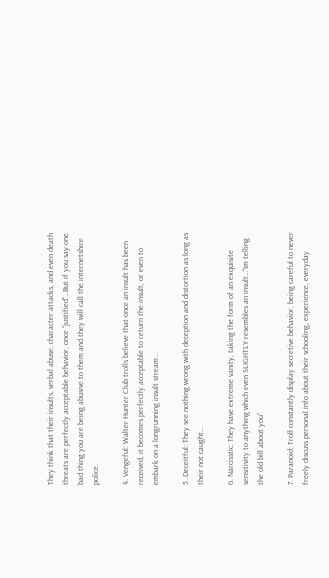They think that their insults, verbal abuse, character attacks, and even death threats are perfectly acceptable behavior, once “justified”…But if you say one bad thing you are being abusive to them and they will call the internetshire police.

4. Vengeful: Walter Hunter Club trolls believe that once an insult has been received, it becomes perfectly acceptable to return the insult, or even to embark on a longrunning insult stream…

5. Deceitful: They see nothing wrong with deception and distortion as long as their not caught…

6. Narcisstic: They have extreme vanity, taking the form of an exquisite sensitivity to anything which even SLIGHTLY resembles an insult…”Im telling the old bill about you”

7. Paranoid: Troll constantly display secretive behavior, being careful to never freely discuss personal info about their schooling, experience, everyday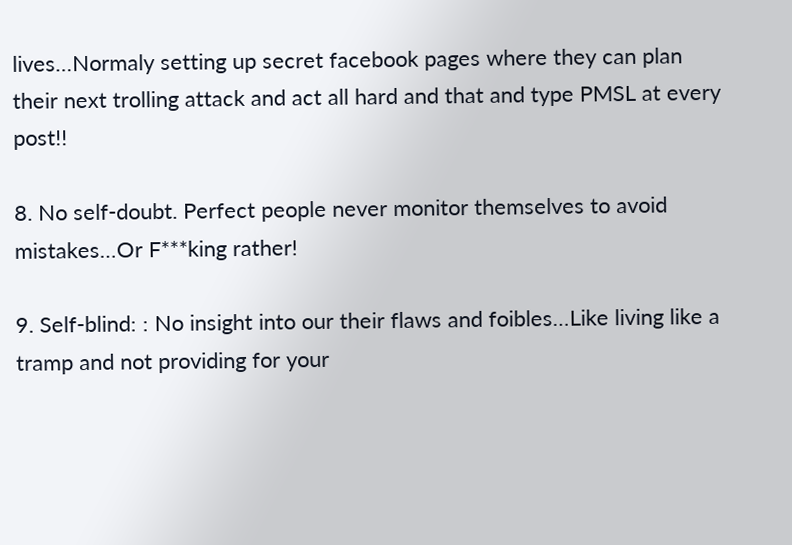lives…Normaly setting up secret facebook pages where they can plan their next trolling attack and act all hard and that and type PMSL at every post!!

8. No self-doubt. Perfect people never monitor themselves to avoid mistakes…Or F***king rather!

9. Self-blind: : No insight into our their flaws and foibles…Like living like a tramp and not providing for your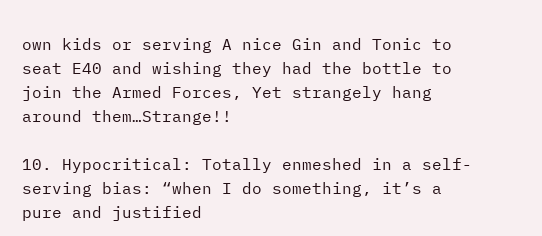own kids or serving A nice Gin and Tonic to seat E40 and wishing they had the bottle to join the Armed Forces, Yet strangely hang around them…Strange!!

10. Hypocritical: Totally enmeshed in a self-serving bias: “when I do something, it’s a pure and justified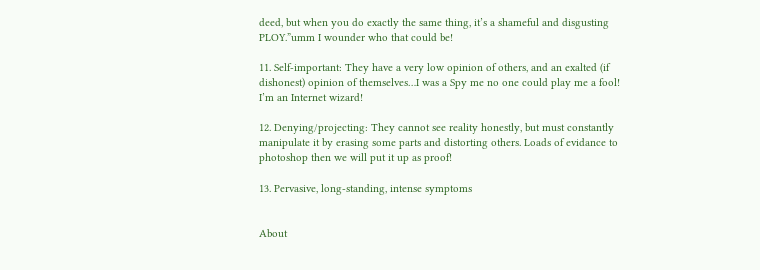deed, but when you do exactly the same thing, it’s a shameful and disgusting PLOY.”umm I wounder who that could be!

11. Self-important: They have a very low opinion of others, and an exalted (if dishonest) opinion of themselves…I was a Spy me no one could play me a fool! I’m an Internet wizard!

12. Denying/projecting: They cannot see reality honestly, but must constantly manipulate it by erasing some parts and distorting others. Loads of evidance to photoshop then we will put it up as proof!

13. Pervasive, long-standing, intense symptoms


About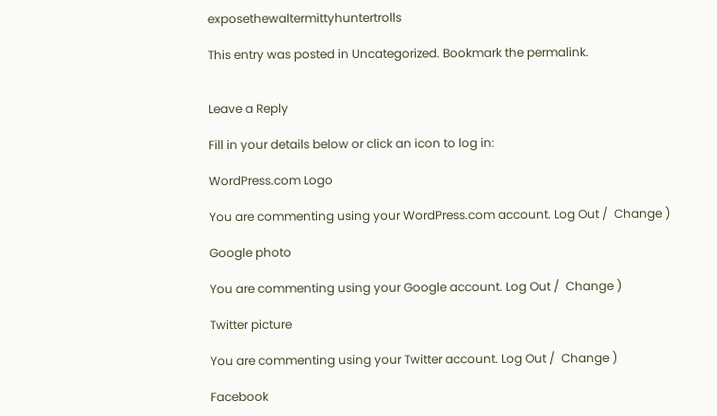exposethewaltermittyhuntertrolls

This entry was posted in Uncategorized. Bookmark the permalink.


Leave a Reply

Fill in your details below or click an icon to log in:

WordPress.com Logo

You are commenting using your WordPress.com account. Log Out /  Change )

Google photo

You are commenting using your Google account. Log Out /  Change )

Twitter picture

You are commenting using your Twitter account. Log Out /  Change )

Facebook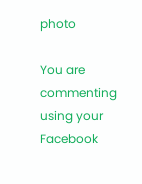photo

You are commenting using your Facebook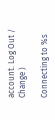account. Log Out /  Change )

Connecting to %s